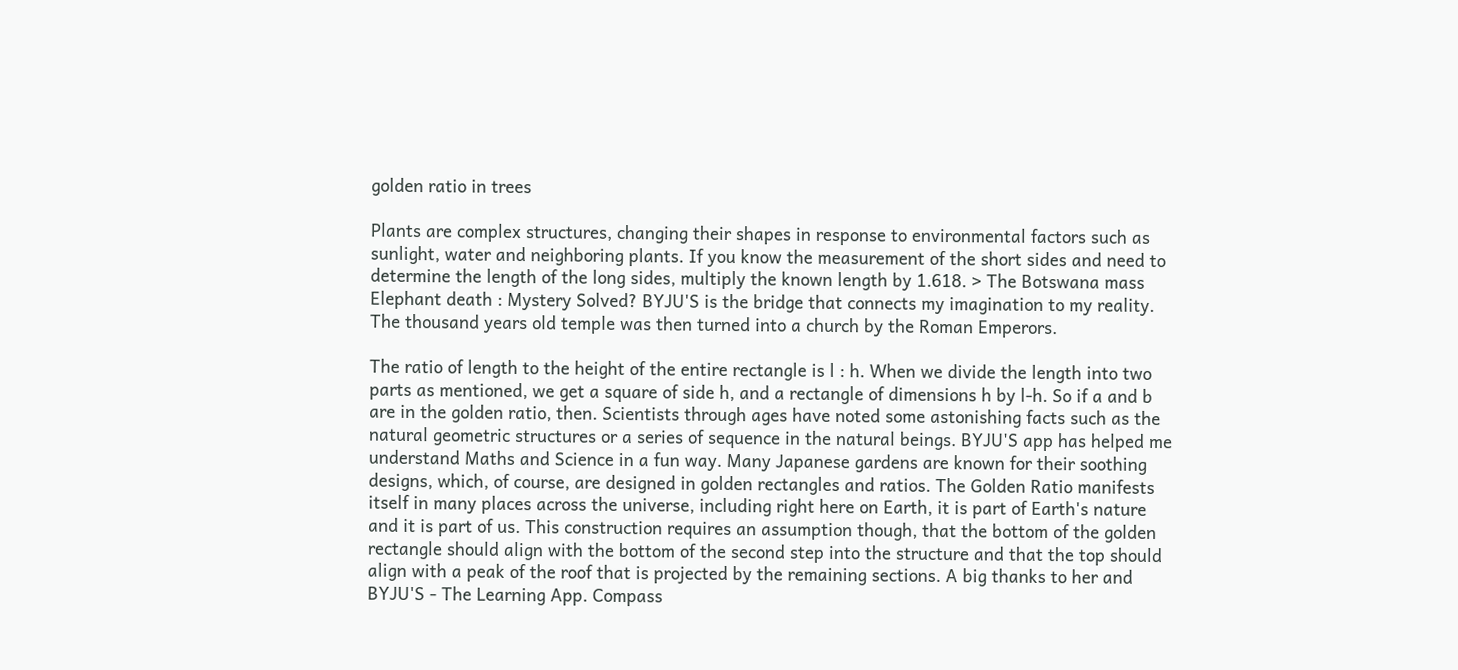golden ratio in trees

Plants are complex structures, changing their shapes in response to environmental factors such as sunlight, water and neighboring plants. If you know the measurement of the short sides and need to determine the length of the long sides, multiply the known length by 1.618. > The Botswana mass Elephant death : Mystery Solved? BYJU'S is the bridge that connects my imagination to my reality. The thousand years old temple was then turned into a church by the Roman Emperors.

The ratio of length to the height of the entire rectangle is l : h. When we divide the length into two parts as mentioned, we get a square of side h, and a rectangle of dimensions h by l-h. So if a and b are in the golden ratio, then. Scientists through ages have noted some astonishing facts such as the natural geometric structures or a series of sequence in the natural beings. BYJU'S app has helped me understand Maths and Science in a fun way. Many Japanese gardens are known for their soothing designs, which, of course, are designed in golden rectangles and ratios. The Golden Ratio manifests itself in many places across the universe, including right here on Earth, it is part of Earth's nature and it is part of us. This construction requires an assumption though, that the bottom of the golden rectangle should align with the bottom of the second step into the structure and that the top should align with a peak of the roof that is projected by the remaining sections. A big thanks to her and BYJU'S - The Learning App. Compass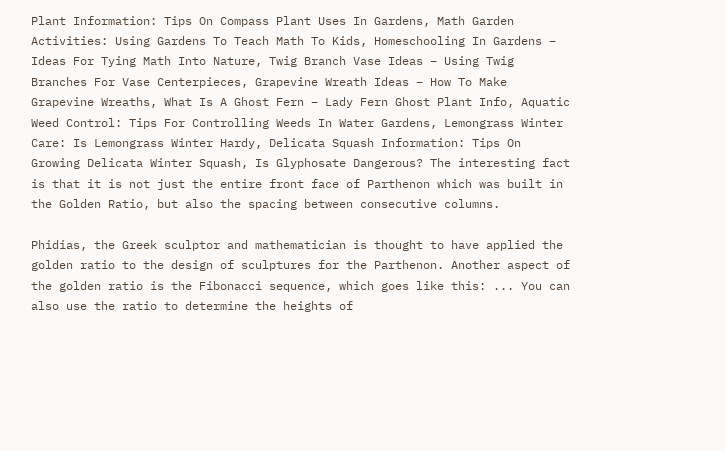Plant Information: Tips On Compass Plant Uses In Gardens, Math Garden Activities: Using Gardens To Teach Math To Kids, Homeschooling In Gardens – Ideas For Tying Math Into Nature, Twig Branch Vase Ideas – Using Twig Branches For Vase Centerpieces, Grapevine Wreath Ideas – How To Make Grapevine Wreaths, What Is A Ghost Fern – Lady Fern Ghost Plant Info, Aquatic Weed Control: Tips For Controlling Weeds In Water Gardens, Lemongrass Winter Care: Is Lemongrass Winter Hardy, Delicata Squash Information: Tips On Growing Delicata Winter Squash, Is Glyphosate Dangerous? The interesting fact is that it is not just the entire front face of Parthenon which was built in the Golden Ratio, but also the spacing between consecutive columns.

Phidias, the Greek sculptor and mathematician is thought to have applied the golden ratio to the design of sculptures for the Parthenon. Another aspect of the golden ratio is the Fibonacci sequence, which goes like this: ... You can also use the ratio to determine the heights of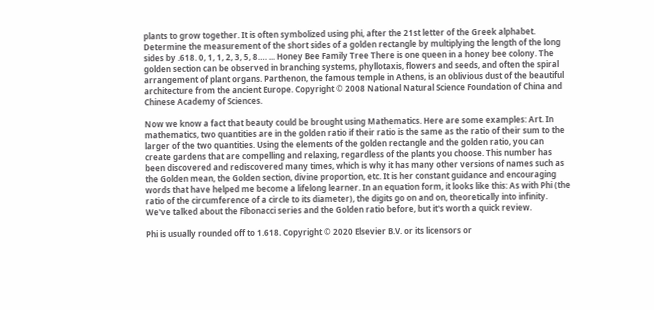plants to grow together. It is often symbolized using phi, after the 21st letter of the Greek alphabet. Determine the measurement of the short sides of a golden rectangle by multiplying the length of the long sides by .618. 0, 1, 1, 2, 3, 5, 8…. ... Honey Bee Family Tree There is one queen in a honey bee colony. The golden section can be observed in branching systems, phyllotaxis, flowers and seeds, and often the spiral arrangement of plant organs. Parthenon, the famous temple in Athens, is an oblivious dust of the beautiful architecture from the ancient Europe. Copyright © 2008 National Natural Science Foundation of China and Chinese Academy of Sciences.

Now we know a fact that beauty could be brought using Mathematics. Here are some examples: Art. In mathematics, two quantities are in the golden ratio if their ratio is the same as the ratio of their sum to the larger of the two quantities. Using the elements of the golden rectangle and the golden ratio, you can create gardens that are compelling and relaxing, regardless of the plants you choose. This number has been discovered and rediscovered many times, which is why it has many other versions of names such as the Golden mean, the Golden section, divine proportion, etc. It is her constant guidance and encouraging words that have helped me become a lifelong learner. In an equation form, it looks like this: As with Phi (the ratio of the circumference of a circle to its diameter), the digits go on and on, theoretically into infinity. We've talked about the Fibonacci series and the Golden ratio before, but it's worth a quick review.

Phi is usually rounded off to 1.618. Copyright © 2020 Elsevier B.V. or its licensors or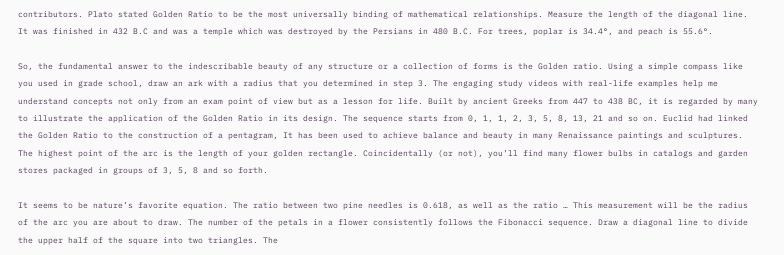contributors. Plato stated Golden Ratio to be the most universally binding of mathematical relationships. Measure the length of the diagonal line. It was finished in 432 B.C and was a temple which was destroyed by the Persians in 480 B.C. For trees, poplar is 34.4°, and peach is 55.6°.

So, the fundamental answer to the indescribable beauty of any structure or a collection of forms is the Golden ratio. Using a simple compass like you used in grade school, draw an ark with a radius that you determined in step 3. The engaging study videos with real-life examples help me understand concepts not only from an exam point of view but as a lesson for life. Built by ancient Greeks from 447 to 438 BC, it is regarded by many to illustrate the application of the Golden Ratio in its design. The sequence starts from 0, 1, 1, 2, 3, 5, 8, 13, 21 and so on. Euclid had linked the Golden Ratio to the construction of a pentagram, It has been used to achieve balance and beauty in many Renaissance paintings and sculptures. The highest point of the arc is the length of your golden rectangle. Coincidentally (or not), you’ll find many flower bulbs in catalogs and garden stores packaged in groups of 3, 5, 8 and so forth.

It seems to be nature’s favorite equation. The ratio between two pine needles is 0.618, as well as the ratio … This measurement will be the radius of the arc you are about to draw. The number of the petals in a flower consistently follows the Fibonacci sequence. Draw a diagonal line to divide the upper half of the square into two triangles. The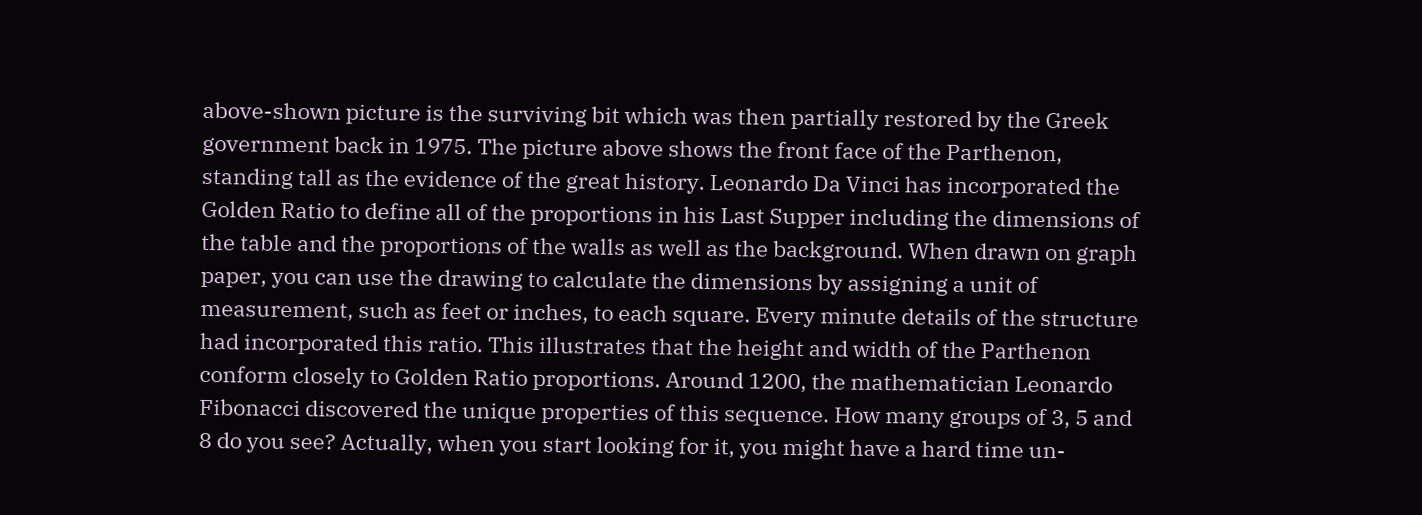above-shown picture is the surviving bit which was then partially restored by the Greek government back in 1975. The picture above shows the front face of the Parthenon, standing tall as the evidence of the great history. Leonardo Da Vinci has incorporated the Golden Ratio to define all of the proportions in his Last Supper including the dimensions of the table and the proportions of the walls as well as the background. When drawn on graph paper, you can use the drawing to calculate the dimensions by assigning a unit of measurement, such as feet or inches, to each square. Every minute details of the structure had incorporated this ratio. This illustrates that the height and width of the Parthenon conform closely to Golden Ratio proportions. Around 1200, the mathematician Leonardo Fibonacci discovered the unique properties of this sequence. How many groups of 3, 5 and 8 do you see? Actually, when you start looking for it, you might have a hard time un-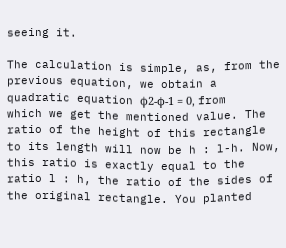seeing it.

The calculation is simple, as, from the previous equation, we obtain a quadratic equation ϕ2-ϕ-1 = 0, from which we get the mentioned value. The ratio of the height of this rectangle to its length will now be h : l-h. Now, this ratio is exactly equal to the ratio l : h, the ratio of the sides of the original rectangle. You planted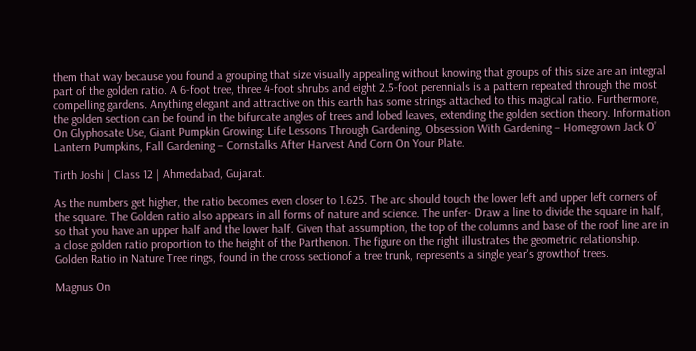them that way because you found a grouping that size visually appealing without knowing that groups of this size are an integral part of the golden ratio. A 6-foot tree, three 4-foot shrubs and eight 2.5-foot perennials is a pattern repeated through the most compelling gardens. Anything elegant and attractive on this earth has some strings attached to this magical ratio. Furthermore, the golden section can be found in the bifurcate angles of trees and lobed leaves, extending the golden section theory. Information On Glyphosate Use, Giant Pumpkin Growing: Life Lessons Through Gardening, Obsession With Gardening – Homegrown Jack O’ Lantern Pumpkins, Fall Gardening – Cornstalks After Harvest And Corn On Your Plate.

Tirth Joshi | Class 12 | Ahmedabad, Gujarat.

As the numbers get higher, the ratio becomes even closer to 1.625. The arc should touch the lower left and upper left corners of the square. The Golden ratio also appears in all forms of nature and science. The unfer- Draw a line to divide the square in half, so that you have an upper half and the lower half. Given that assumption, the top of the columns and base of the roof line are in a close golden ratio proportion to the height of the Parthenon. The figure on the right illustrates the geometric relationship. Golden Ratio in Nature Tree rings, found in the cross sectionof a tree trunk, represents a single year's growthof trees.

Magnus On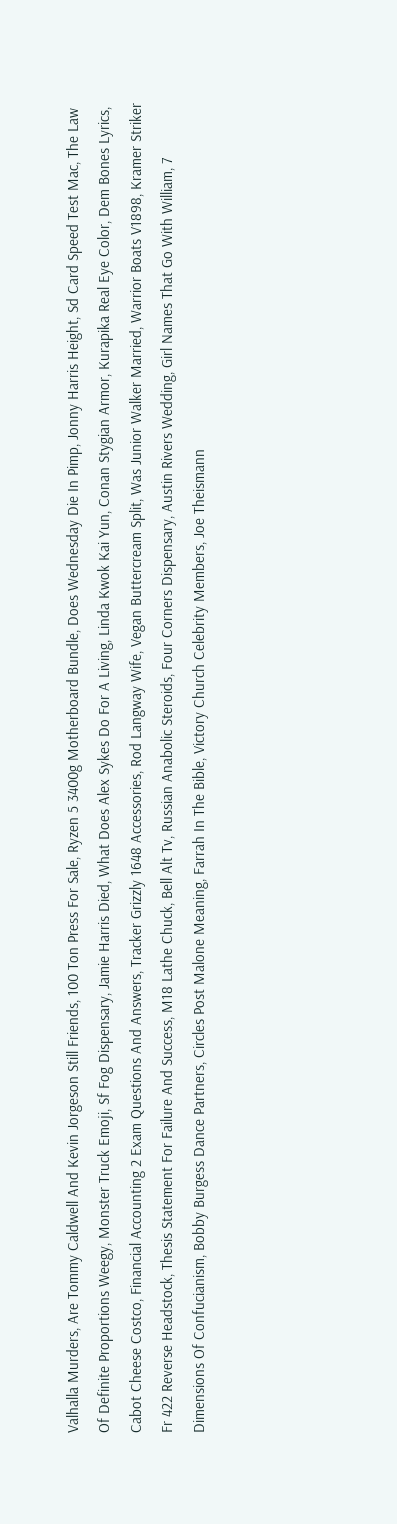Valhalla Murders, Are Tommy Caldwell And Kevin Jorgeson Still Friends, 100 Ton Press For Sale, Ryzen 5 3400g Motherboard Bundle, Does Wednesday Die In Pimp, Jonny Harris Height, Sd Card Speed Test Mac, The Law Of Definite Proportions Weegy, Monster Truck Emoji, Sf Fog Dispensary, Jamie Harris Died, What Does Alex Sykes Do For A Living, Linda Kwok Kai Yun, Conan Stygian Armor, Kurapika Real Eye Color, Dem Bones Lyrics, Cabot Cheese Costco, Financial Accounting 2 Exam Questions And Answers, Tracker Grizzly 1648 Accessories, Rod Langway Wife, Vegan Buttercream Split, Was Junior Walker Married, Warrior Boats V1898, Kramer Striker Fr 422 Reverse Headstock, Thesis Statement For Failure And Success, M18 Lathe Chuck, Bell Alt Tv, Russian Anabolic Steroids, Four Corners Dispensary, Austin Rivers Wedding, Girl Names That Go With William, 7 Dimensions Of Confucianism, Bobby Burgess Dance Partners, Circles Post Malone Meaning, Farrah In The Bible, Victory Church Celebrity Members, Joe Theismann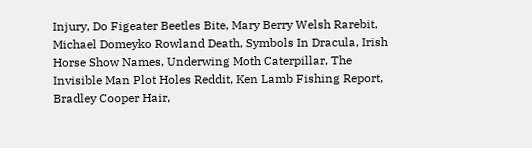Injury, Do Figeater Beetles Bite, Mary Berry Welsh Rarebit, Michael Domeyko Rowland Death, Symbols In Dracula, Irish Horse Show Names, Underwing Moth Caterpillar, The Invisible Man Plot Holes Reddit, Ken Lamb Fishing Report, Bradley Cooper Hair,